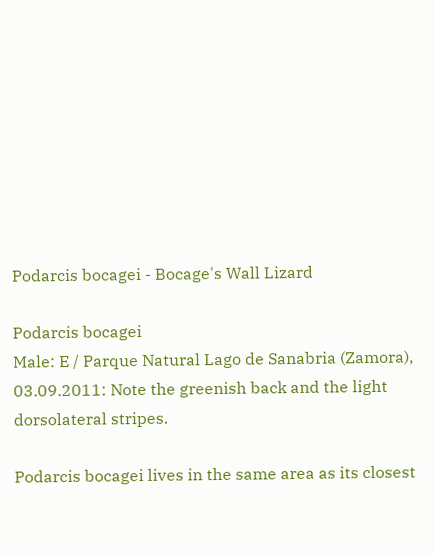Podarcis bocagei - Bocage's Wall Lizard

Podarcis bocagei
Male: E / Parque Natural Lago de Sanabria (Zamora), 03.09.2011: Note the greenish back and the light dorsolateral stripes.

Podarcis bocagei lives in the same area as its closest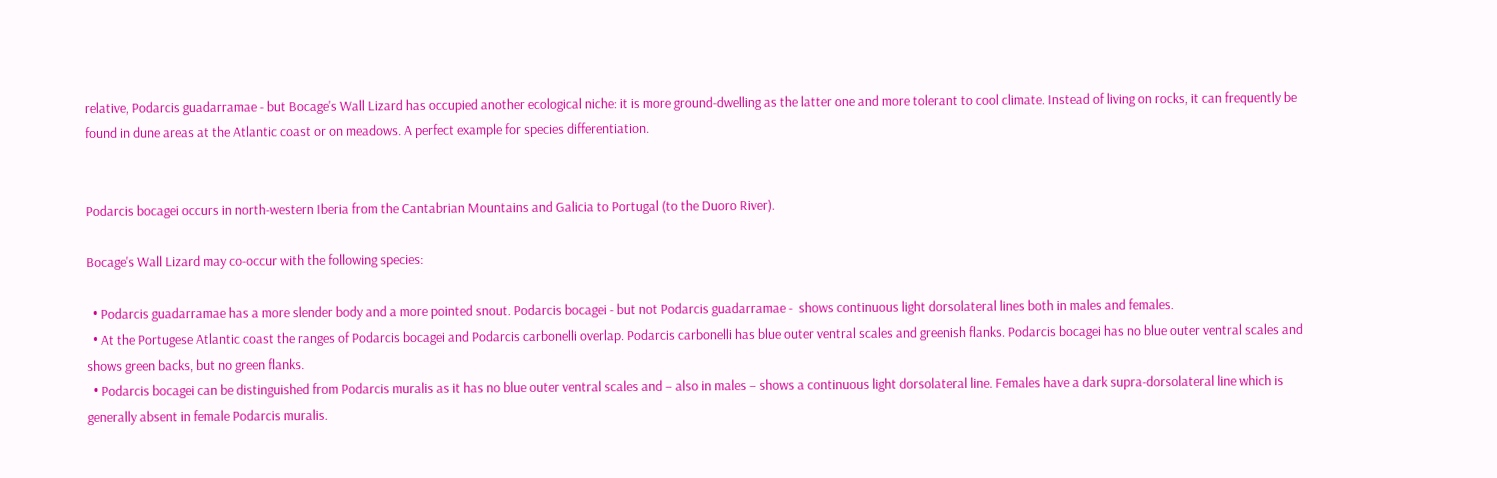relative, Podarcis guadarramae - but Bocage's Wall Lizard has occupied another ecological niche: it is more ground-dwelling as the latter one and more tolerant to cool climate. Instead of living on rocks, it can frequently be found in dune areas at the Atlantic coast or on meadows. A perfect example for species differentiation.


Podarcis bocagei occurs in north-western Iberia from the Cantabrian Mountains and Galicia to Portugal (to the Duoro River).

Bocage's Wall Lizard may co-occur with the following species:

  • Podarcis guadarramae has a more slender body and a more pointed snout. Podarcis bocagei - but not Podarcis guadarramae -  shows continuous light dorsolateral lines both in males and females.
  • At the Portugese Atlantic coast the ranges of Podarcis bocagei and Podarcis carbonelli overlap. Podarcis carbonelli has blue outer ventral scales and greenish flanks. Podarcis bocagei has no blue outer ventral scales and shows green backs, but no green flanks.
  • Podarcis bocagei can be distinguished from Podarcis muralis as it has no blue outer ventral scales and – also in males – shows a continuous light dorsolateral line. Females have a dark supra-dorsolateral line which is generally absent in female Podarcis muralis.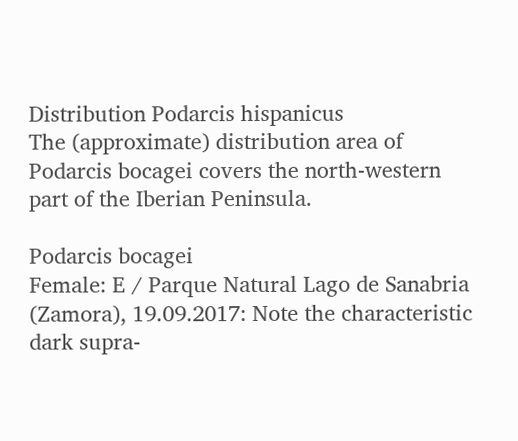Distribution Podarcis hispanicus
The (approximate) distribution area of Podarcis bocagei covers the north-western part of the Iberian Peninsula.

Podarcis bocagei
Female: E / Parque Natural Lago de Sanabria (Zamora), 19.09.2017: Note the characteristic dark supra-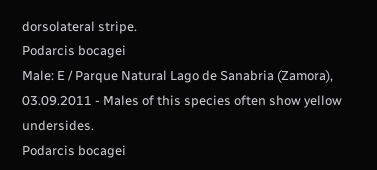dorsolateral stripe.
Podarcis bocagei
Male: E / Parque Natural Lago de Sanabria (Zamora), 03.09.2011 - Males of this species often show yellow undersides.
Podarcis bocagei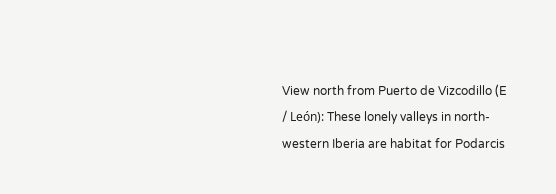View north from Puerto de Vizcodillo (E / León): These lonely valleys in north-western Iberia are habitat for Podarcis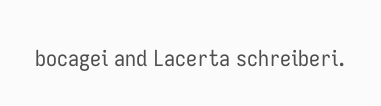bocagei and Lacerta schreiberi.